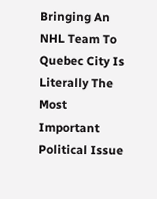Bringing An NHL Team To Quebec City Is Literally The Most Important Political Issue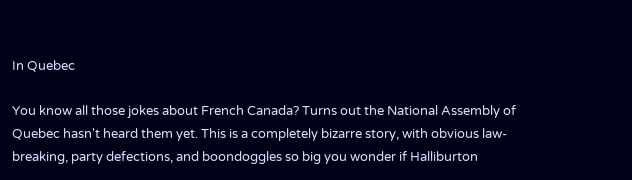In Quebec

You know all those jokes about French Canada? Turns out the National Assembly of Quebec hasn't heard them yet. This is a completely bizarre story, with obvious law-breaking, party defections, and boondoggles so big you wonder if Halliburton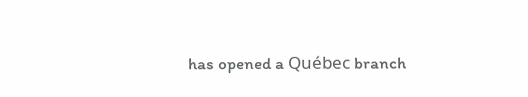has opened a Québec branch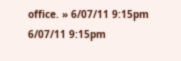office. » 6/07/11 9:15pm 6/07/11 9:15pm